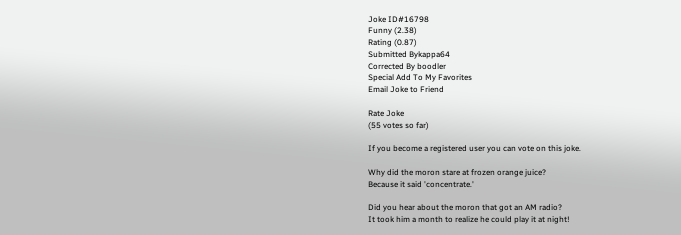Joke ID#16798
Funny (2.38)
Rating (0.87)
Submitted Bykappa64
Corrected By boodler
Special Add To My Favorites
Email Joke to Friend

Rate Joke
(55 votes so far)

If you become a registered user you can vote on this joke.

Why did the moron stare at frozen orange juice?
Because it said 'concentrate.'

Did you hear about the moron that got an AM radio?
It took him a month to realize he could play it at night!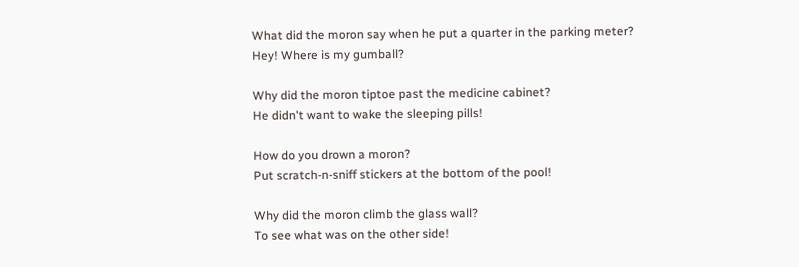What did the moron say when he put a quarter in the parking meter?
Hey! Where is my gumball?

Why did the moron tiptoe past the medicine cabinet?
He didn't want to wake the sleeping pills!

How do you drown a moron?
Put scratch-n-sniff stickers at the bottom of the pool!

Why did the moron climb the glass wall?
To see what was on the other side!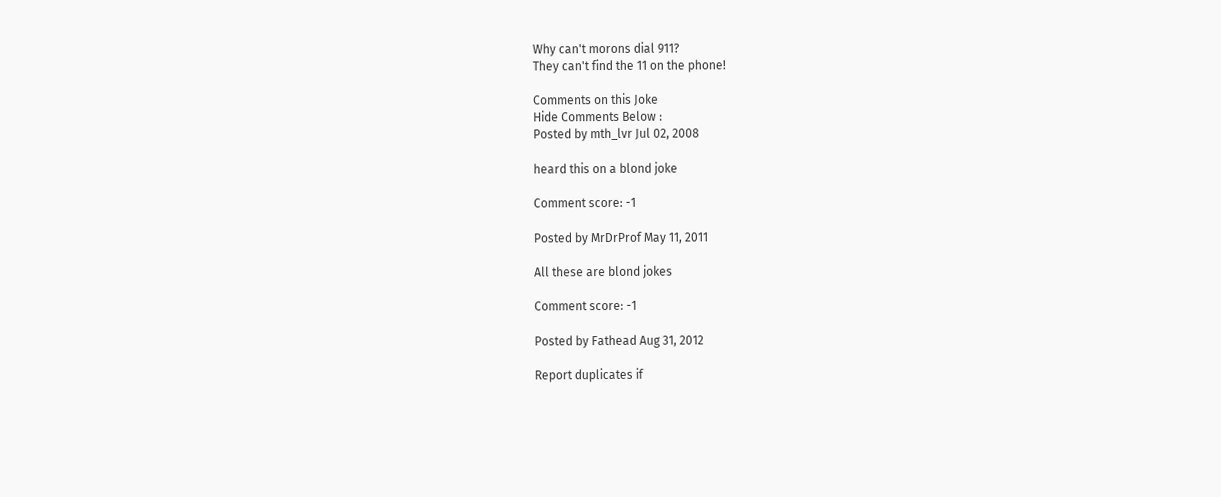Why can't morons dial 911?
They can't find the 11 on the phone!

Comments on this Joke
Hide Comments Below :
Posted by mth_lvr Jul 02, 2008

heard this on a blond joke

Comment score: -1

Posted by MrDrProf May 11, 2011

All these are blond jokes

Comment score: -1

Posted by Fathead Aug 31, 2012

Report duplicates if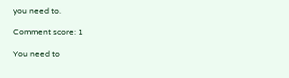you need to.

Comment score: 1

You need to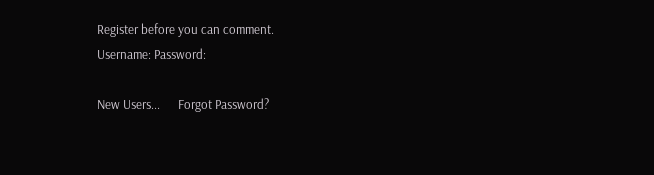Register before you can comment.
Username: Password:

New Users...      Forgot Password?